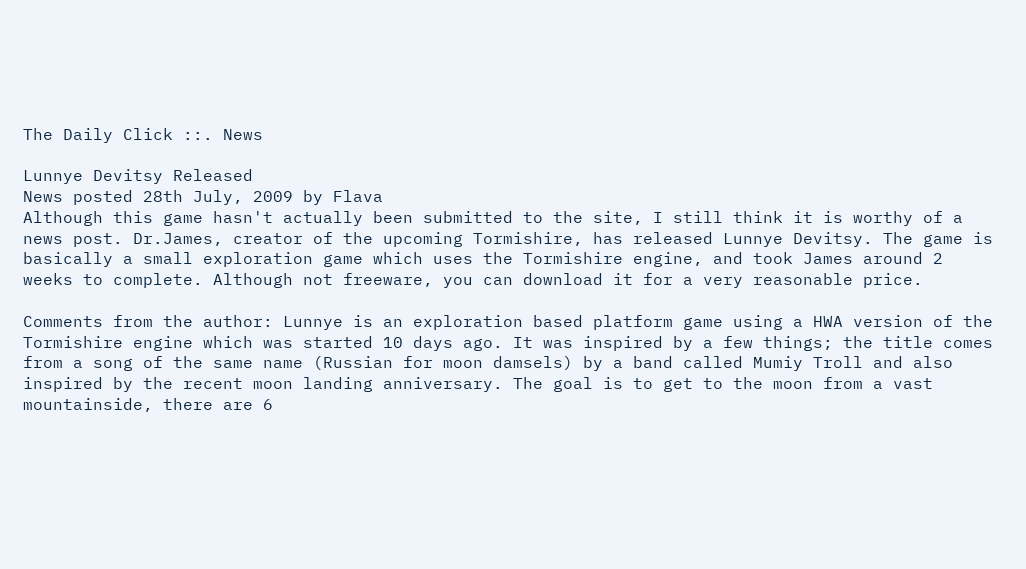The Daily Click ::. News

Lunnye Devitsy Released
News posted 28th July, 2009 by Flava
Although this game hasn't actually been submitted to the site, I still think it is worthy of a news post. Dr.James, creator of the upcoming Tormishire, has released Lunnye Devitsy. The game is basically a small exploration game which uses the Tormishire engine, and took James around 2 weeks to complete. Although not freeware, you can download it for a very reasonable price.

Comments from the author: Lunnye is an exploration based platform game using a HWA version of the Tormishire engine which was started 10 days ago. It was inspired by a few things; the title comes from a song of the same name (Russian for moon damsels) by a band called Mumiy Troll and also inspired by the recent moon landing anniversary. The goal is to get to the moon from a vast mountainside, there are 6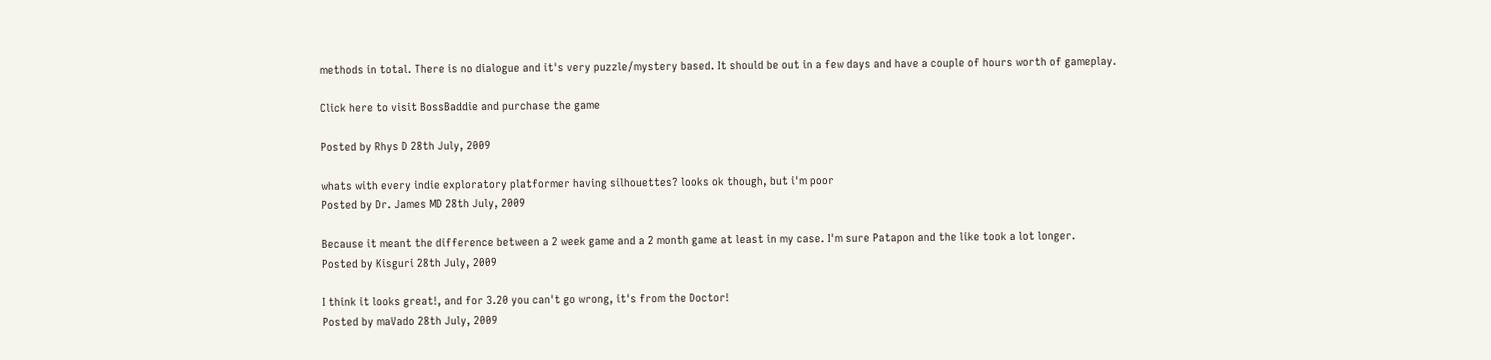methods in total. There is no dialogue and it's very puzzle/mystery based. It should be out in a few days and have a couple of hours worth of gameplay.

Click here to visit BossBaddie and purchase the game

Posted by Rhys D 28th July, 2009

whats with every indie exploratory platformer having silhouettes? looks ok though, but i'm poor
Posted by Dr. James MD 28th July, 2009

Because it meant the difference between a 2 week game and a 2 month game at least in my case. I'm sure Patapon and the like took a lot longer.
Posted by Kisguri 28th July, 2009

I think it looks great!, and for 3.20 you can't go wrong, it's from the Doctor!
Posted by maVado 28th July, 2009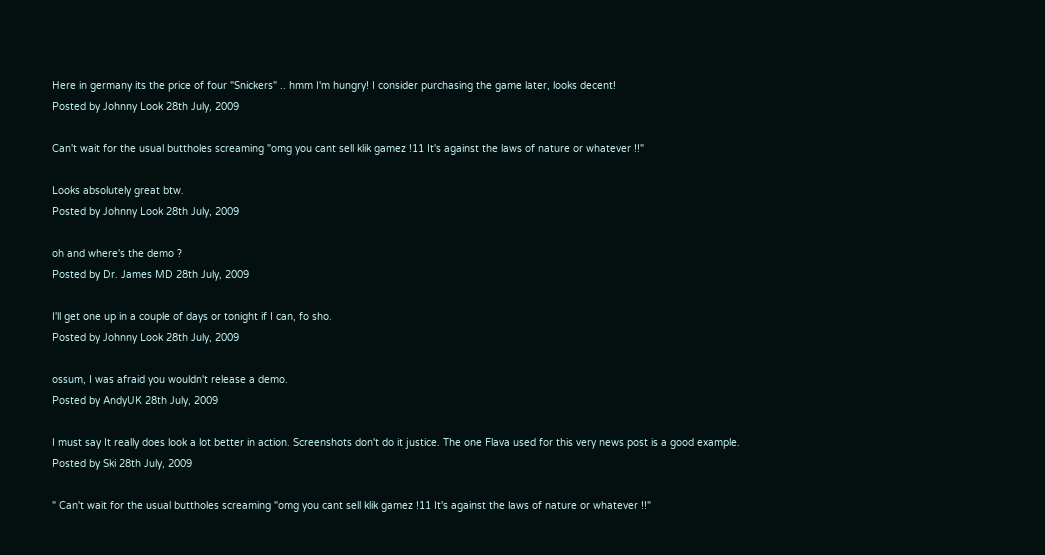Here in germany its the price of four "Snickers" .. hmm I'm hungry! I consider purchasing the game later, looks decent!
Posted by Johnny Look 28th July, 2009

Can't wait for the usual buttholes screaming "omg you cant sell klik gamez !11 It's against the laws of nature or whatever !!"

Looks absolutely great btw.
Posted by Johnny Look 28th July, 2009

oh and where's the demo ?
Posted by Dr. James MD 28th July, 2009

I'll get one up in a couple of days or tonight if I can, fo sho.
Posted by Johnny Look 28th July, 2009

ossum, I was afraid you wouldn't release a demo.
Posted by AndyUK 28th July, 2009

I must say It really does look a lot better in action. Screenshots don't do it justice. The one Flava used for this very news post is a good example.
Posted by Ski 28th July, 2009

" Can't wait for the usual buttholes screaming "omg you cant sell klik gamez !11 It's against the laws of nature or whatever !!"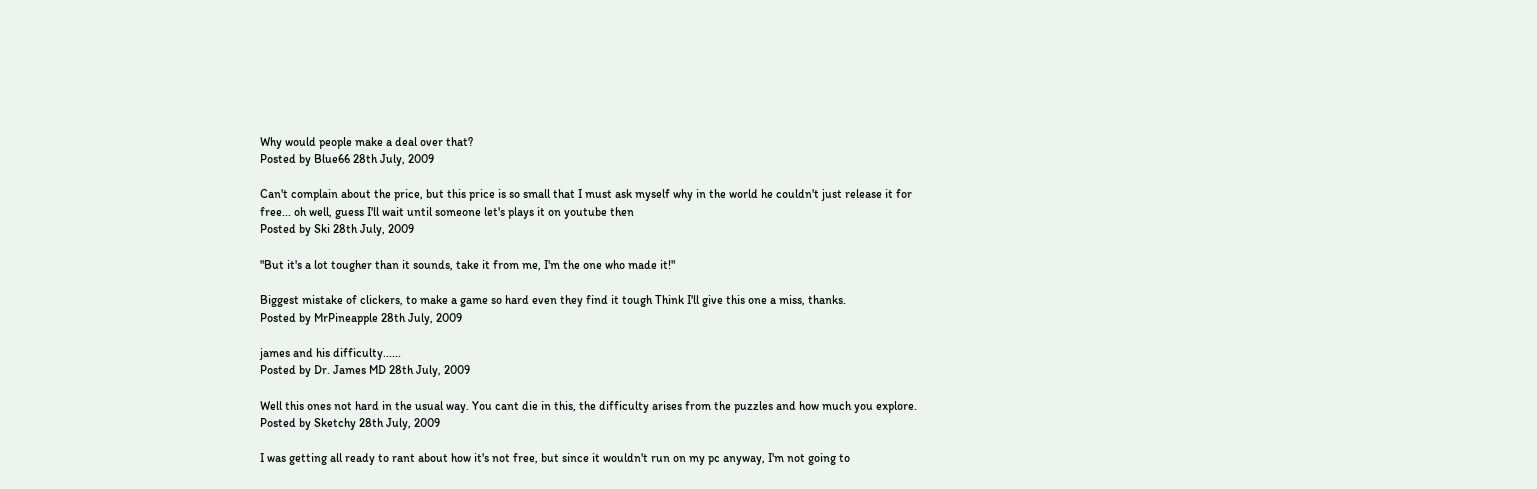Why would people make a deal over that?
Posted by Blue66 28th July, 2009

Can't complain about the price, but this price is so small that I must ask myself why in the world he couldn't just release it for free... oh well, guess I'll wait until someone let's plays it on youtube then
Posted by Ski 28th July, 2009

"But it's a lot tougher than it sounds, take it from me, I'm the one who made it!"

Biggest mistake of clickers, to make a game so hard even they find it tough Think I'll give this one a miss, thanks.
Posted by MrPineapple 28th July, 2009

james and his difficulty......
Posted by Dr. James MD 28th July, 2009

Well this ones not hard in the usual way. You cant die in this, the difficulty arises from the puzzles and how much you explore.
Posted by Sketchy 28th July, 2009

I was getting all ready to rant about how it's not free, but since it wouldn't run on my pc anyway, I'm not going to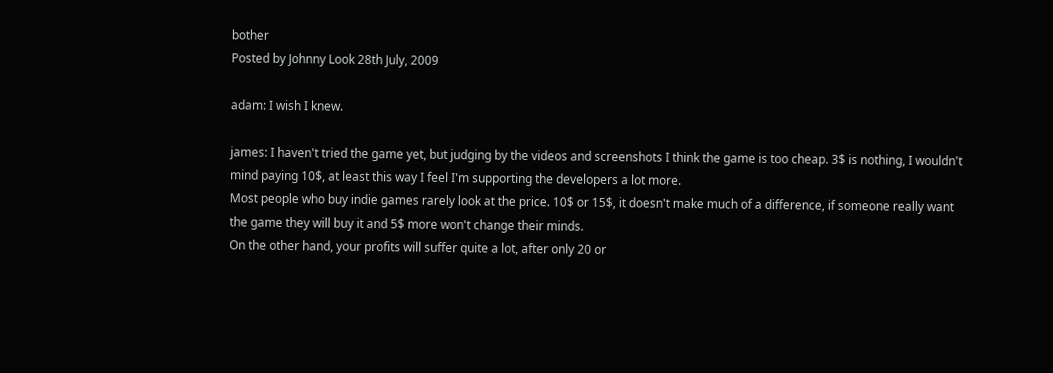bother
Posted by Johnny Look 28th July, 2009

adam: I wish I knew.

james: I haven't tried the game yet, but judging by the videos and screenshots I think the game is too cheap. 3$ is nothing, I wouldn't mind paying 10$, at least this way I feel I'm supporting the developers a lot more.
Most people who buy indie games rarely look at the price. 10$ or 15$, it doesn't make much of a difference, if someone really want the game they will buy it and 5$ more won't change their minds.
On the other hand, your profits will suffer quite a lot, after only 20 or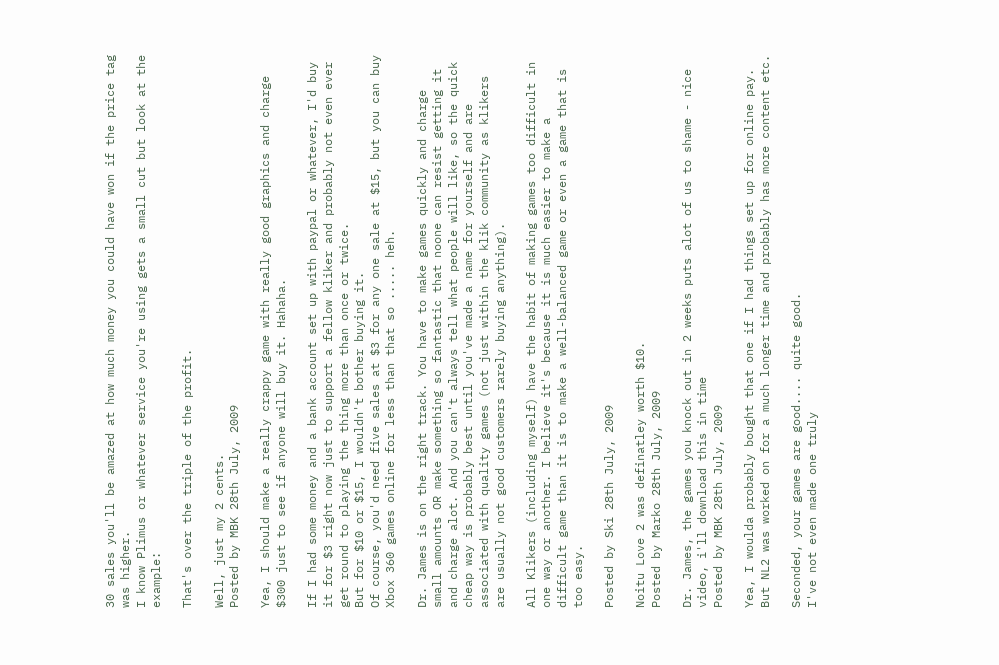30 sales you'll be amazed at how much money you could have won if the price tag was higher.
I know Plimus or whatever service you're using gets a small cut but look at the example:

That's over the triple of the profit.

Well, just my 2 cents.
Posted by MBK 28th July, 2009

Yea, I should make a really crappy game with really good graphics and charge $300 just to see if anyone will buy it. Hahaha.

If I had some money and a bank account set up with paypal or whatever, I'd buy it for $3 right now just to support a fellow kliker and probably not even ever get round to playing the thing more than once or twice.
But for $10 or $15, I wouldn't bother buying it.
Of course, you'd need five sales at $3 for any one sale at $15, but you can buy Xbox 360 games online for less than that so ..... heh.

Dr. James is on the right track. You have to make games quickly and charge small amounts OR make something so fantastic that noone can resist getting it and charge alot. And you can't always tell what people will like, so the quick cheap way is probably best until you've made a name for yourself and are associated with quality games (not just within the klik community as klikers are usually not good customers rarely buying anything).

All Klikers (including myself) have the habit of making games too difficult in one way or another. I believe it's because it is much easier to make a difficult game than it is to make a well-balanced game or even a game that is too easy.

Posted by Ski 28th July, 2009

Noitu Love 2 was definatley worth $10.
Posted by Marko 28th July, 2009

Dr. James, the games you knock out in 2 weeks puts alot of us to shame - nice video, i'll download this in time
Posted by MBK 28th July, 2009

Yea, I woulda probably bought that one if I had things set up for online pay. But NL2 was worked on for a much longer time and probably has more content etc.

Seconded, your games are good.... quite good.
I've not even made one truly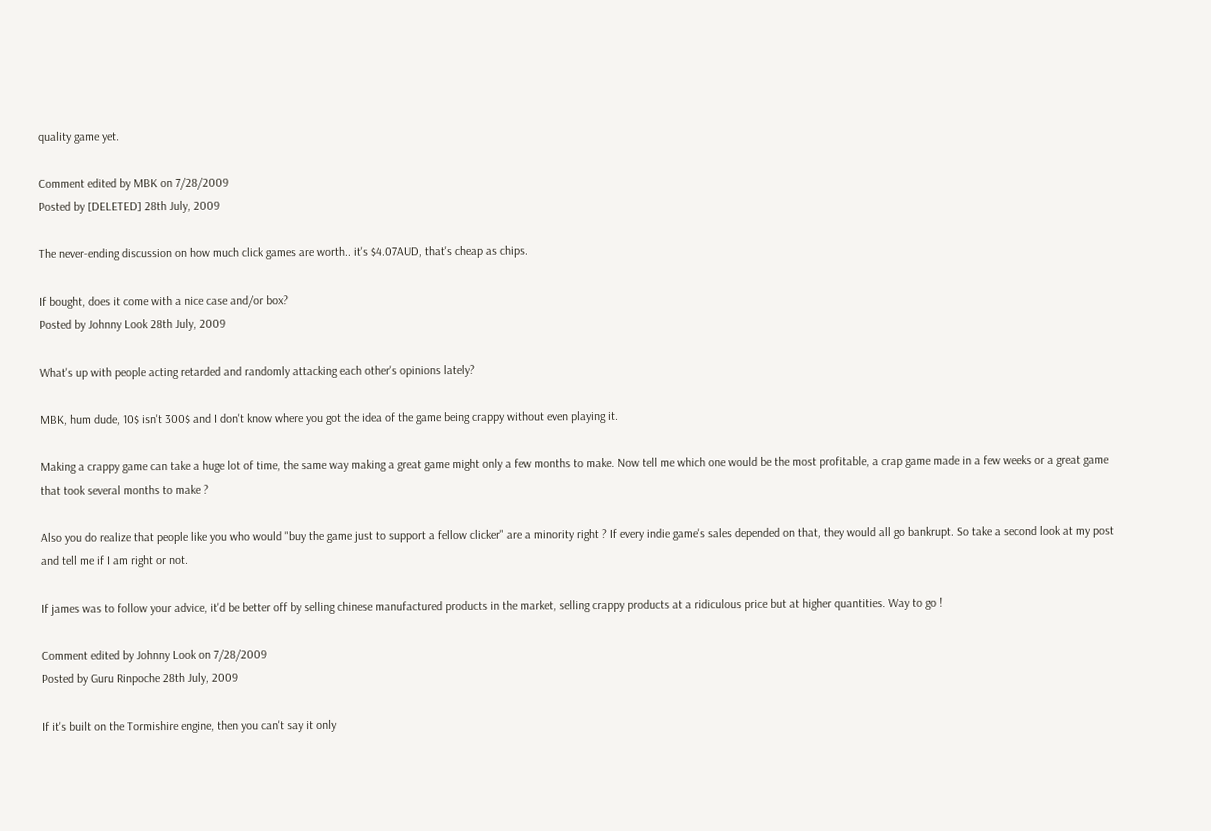quality game yet.

Comment edited by MBK on 7/28/2009
Posted by [DELETED] 28th July, 2009

The never-ending discussion on how much click games are worth.. it's $4.07AUD, that's cheap as chips.

If bought, does it come with a nice case and/or box?
Posted by Johnny Look 28th July, 2009

What's up with people acting retarded and randomly attacking each other's opinions lately?

MBK, hum dude, 10$ isn't 300$ and I don't know where you got the idea of the game being crappy without even playing it.

Making a crappy game can take a huge lot of time, the same way making a great game might only a few months to make. Now tell me which one would be the most profitable, a crap game made in a few weeks or a great game that took several months to make ?

Also you do realize that people like you who would "buy the game just to support a fellow clicker" are a minority right ? If every indie game's sales depended on that, they would all go bankrupt. So take a second look at my post and tell me if I am right or not.

If james was to follow your advice, it'd be better off by selling chinese manufactured products in the market, selling crappy products at a ridiculous price but at higher quantities. Way to go !

Comment edited by Johnny Look on 7/28/2009
Posted by Guru Rinpoche 28th July, 2009

If it's built on the Tormishire engine, then you can't say it only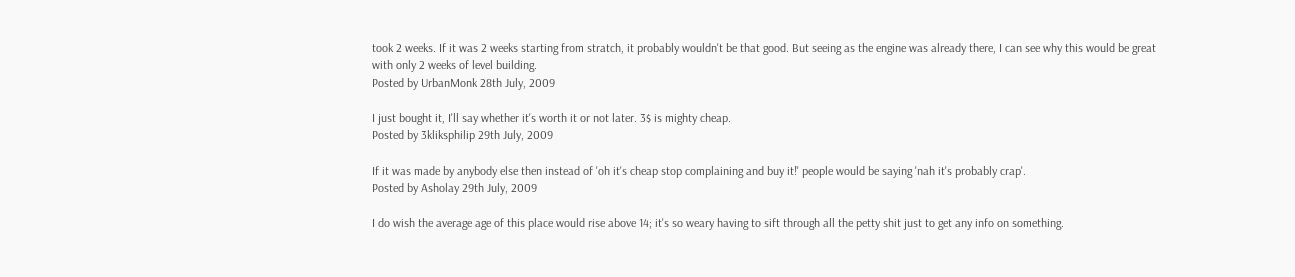took 2 weeks. If it was 2 weeks starting from stratch, it probably wouldn't be that good. But seeing as the engine was already there, I can see why this would be great with only 2 weeks of level building.
Posted by UrbanMonk 28th July, 2009

I just bought it, I'll say whether it's worth it or not later. 3$ is mighty cheap.
Posted by 3kliksphilip 29th July, 2009

If it was made by anybody else then instead of 'oh it's cheap stop complaining and buy it!' people would be saying 'nah it's probably crap'.
Posted by Asholay 29th July, 2009

I do wish the average age of this place would rise above 14; it's so weary having to sift through all the petty shit just to get any info on something.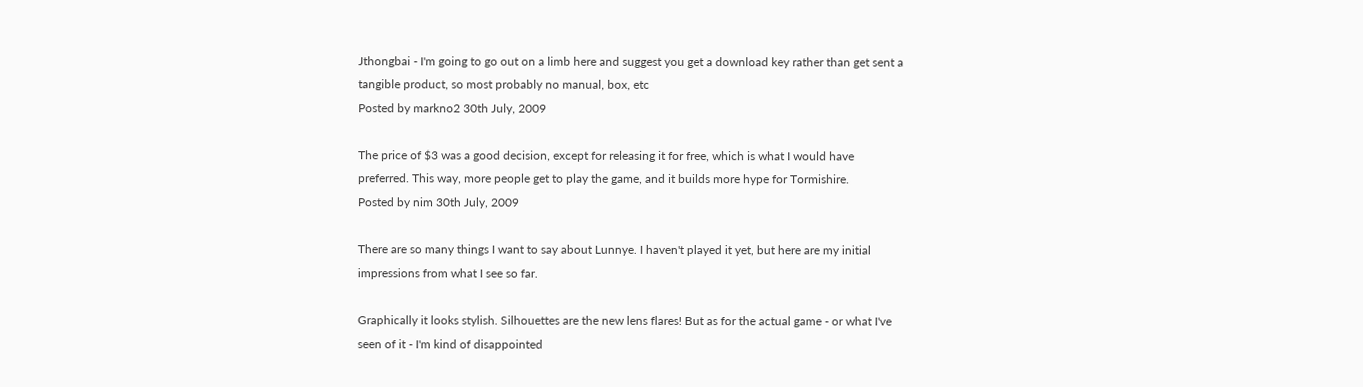Jthongbai - I'm going to go out on a limb here and suggest you get a download key rather than get sent a tangible product, so most probably no manual, box, etc
Posted by markno2 30th July, 2009

The price of $3 was a good decision, except for releasing it for free, which is what I would have preferred. This way, more people get to play the game, and it builds more hype for Tormishire.
Posted by nim 30th July, 2009

There are so many things I want to say about Lunnye. I haven't played it yet, but here are my initial impressions from what I see so far.

Graphically it looks stylish. Silhouettes are the new lens flares! But as for the actual game - or what I've seen of it - I'm kind of disappointed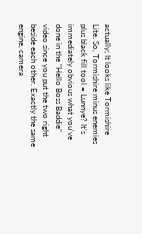actually; It looks like Tormishire Lite. So, Tormishire minus enemies plus black fill tool = Lunnye? It's immediately obvious what you've done in the "Hello Boss Baddie" video since you put the two right beside each other. Exactly the same engine, camera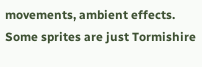movements, ambient effects. Some sprites are just Tormishire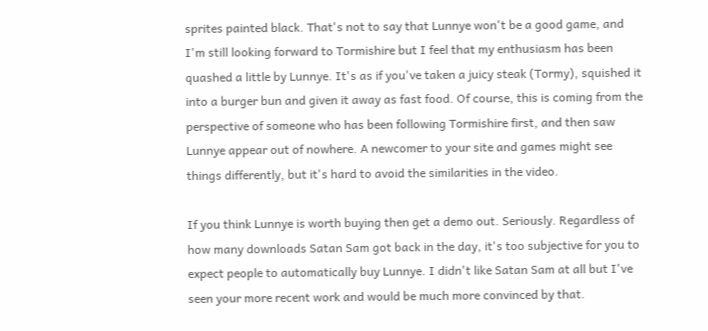sprites painted black. That's not to say that Lunnye won't be a good game, and I'm still looking forward to Tormishire but I feel that my enthusiasm has been quashed a little by Lunnye. It's as if you've taken a juicy steak (Tormy), squished it into a burger bun and given it away as fast food. Of course, this is coming from the perspective of someone who has been following Tormishire first, and then saw Lunnye appear out of nowhere. A newcomer to your site and games might see things differently, but it's hard to avoid the similarities in the video.

If you think Lunnye is worth buying then get a demo out. Seriously. Regardless of how many downloads Satan Sam got back in the day, it's too subjective for you to expect people to automatically buy Lunnye. I didn't like Satan Sam at all but I've seen your more recent work and would be much more convinced by that.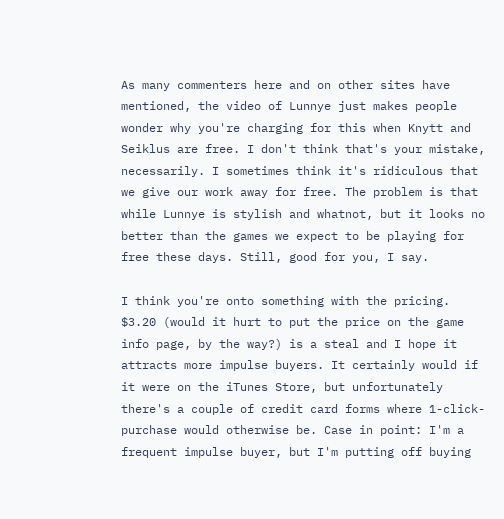As many commenters here and on other sites have mentioned, the video of Lunnye just makes people wonder why you're charging for this when Knytt and Seiklus are free. I don't think that's your mistake, necessarily. I sometimes think it's ridiculous that we give our work away for free. The problem is that while Lunnye is stylish and whatnot, but it looks no better than the games we expect to be playing for free these days. Still, good for you, I say.

I think you're onto something with the pricing. $3.20 (would it hurt to put the price on the game info page, by the way?) is a steal and I hope it attracts more impulse buyers. It certainly would if it were on the iTunes Store, but unfortunately there's a couple of credit card forms where 1-click-purchase would otherwise be. Case in point: I'm a frequent impulse buyer, but I'm putting off buying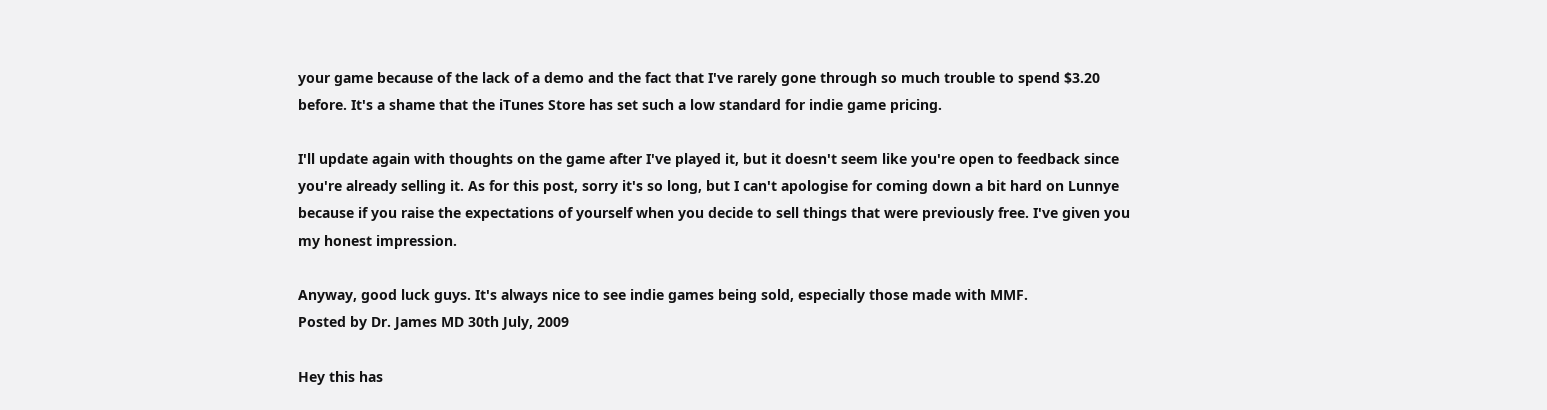your game because of the lack of a demo and the fact that I've rarely gone through so much trouble to spend $3.20 before. It's a shame that the iTunes Store has set such a low standard for indie game pricing.

I'll update again with thoughts on the game after I've played it, but it doesn't seem like you're open to feedback since you're already selling it. As for this post, sorry it's so long, but I can't apologise for coming down a bit hard on Lunnye because if you raise the expectations of yourself when you decide to sell things that were previously free. I've given you my honest impression.

Anyway, good luck guys. It's always nice to see indie games being sold, especially those made with MMF.
Posted by Dr. James MD 30th July, 2009

Hey this has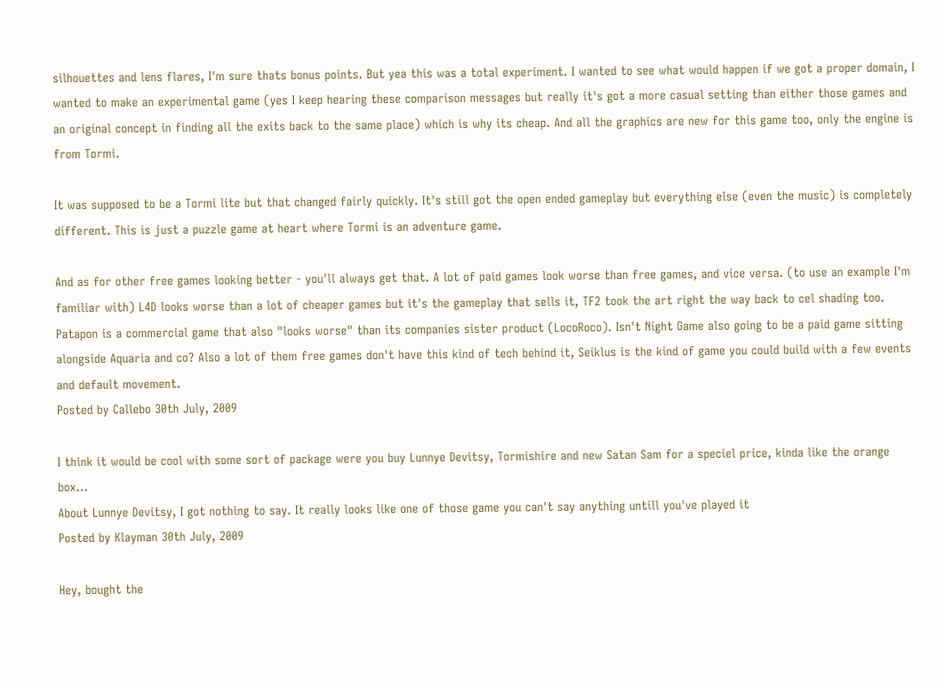silhouettes and lens flares, I'm sure thats bonus points. But yea this was a total experiment. I wanted to see what would happen if we got a proper domain, I wanted to make an experimental game (yes I keep hearing these comparison messages but really it's got a more casual setting than either those games and an original concept in finding all the exits back to the same place) which is why its cheap. And all the graphics are new for this game too, only the engine is from Tormi.

It was supposed to be a Tormi lite but that changed fairly quickly. It's still got the open ended gameplay but everything else (even the music) is completely different. This is just a puzzle game at heart where Tormi is an adventure game.

And as for other free games looking better - you'll always get that. A lot of paid games look worse than free games, and vice versa. (to use an example I'm familiar with) L4D looks worse than a lot of cheaper games but it's the gameplay that sells it, TF2 took the art right the way back to cel shading too. Patapon is a commercial game that also "looks worse" than its companies sister product (LocoRoco). Isn't Night Game also going to be a paid game sitting alongside Aquaria and co? Also a lot of them free games don't have this kind of tech behind it, Seiklus is the kind of game you could build with a few events and default movement.
Posted by Callebo 30th July, 2009

I think it would be cool with some sort of package were you buy Lunnye Devitsy, Tormishire and new Satan Sam for a speciel price, kinda like the orange box...
About Lunnye Devitsy, I got nothing to say. It really looks like one of those game you can't say anything untill you've played it
Posted by Klayman 30th July, 2009

Hey, bought the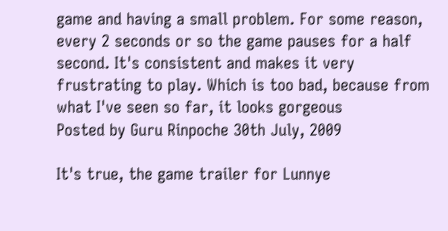game and having a small problem. For some reason, every 2 seconds or so the game pauses for a half second. It's consistent and makes it very frustrating to play. Which is too bad, because from what I've seen so far, it looks gorgeous
Posted by Guru Rinpoche 30th July, 2009

It's true, the game trailer for Lunnye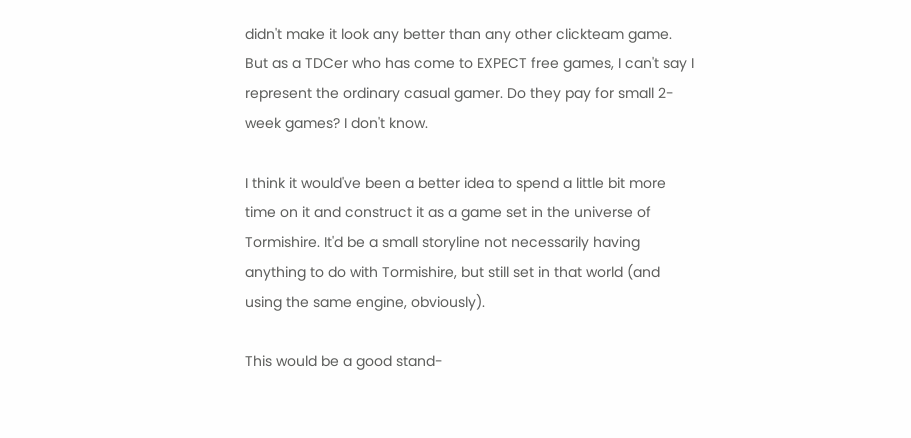didn't make it look any better than any other clickteam game. But as a TDCer who has come to EXPECT free games, I can't say I represent the ordinary casual gamer. Do they pay for small 2-week games? I don't know.

I think it would've been a better idea to spend a little bit more time on it and construct it as a game set in the universe of Tormishire. It'd be a small storyline not necessarily having anything to do with Tormishire, but still set in that world (and using the same engine, obviously).

This would be a good stand-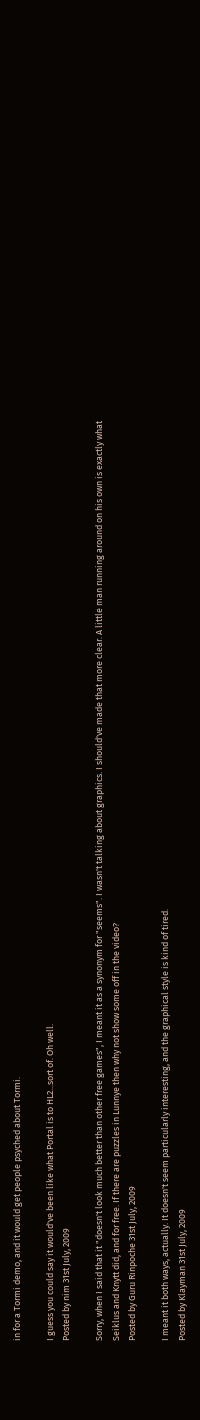in for a Tormi demo, and it would get people psyched about Tormi.

I guess you could say it would've been like what Portal is to HL2...sort of. Oh well.
Posted by nim 31st July, 2009

Sorry, when I said that it "doesn't look much better than other free games", I meant it as a synonym for "seems". I wasn't talking about graphics. I should've made that more clear. A little man running around on his own is exactly what Seiklus and Knytt did, and for free. If there are puzzles in Lunnye then why not show some off in the video?
Posted by Guru Rinpoche 31st July, 2009

I meant it both ways, actually. It doesn't seem particularly interesting, and the graphical style is kind of tired.
Posted by Klayman 31st July, 2009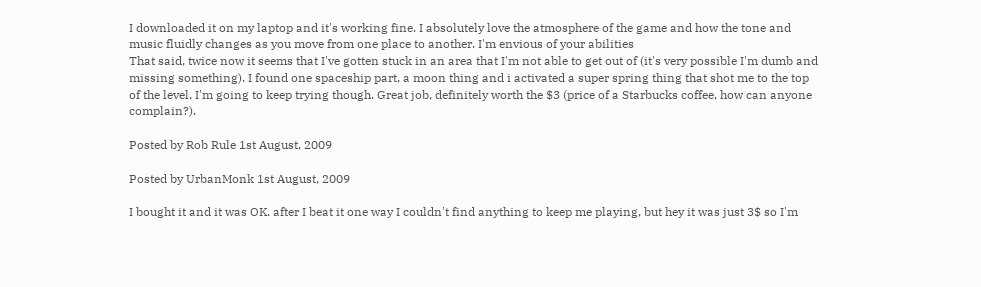I downloaded it on my laptop and it's working fine. I absolutely love the atmosphere of the game and how the tone and music fluidly changes as you move from one place to another. I'm envious of your abilities
That said, twice now it seems that I've gotten stuck in an area that I'm not able to get out of (it's very possible I'm dumb and missing something). I found one spaceship part, a moon thing and i activated a super spring thing that shot me to the top of the level. I'm going to keep trying though. Great job, definitely worth the $3 (price of a Starbucks coffee, how can anyone complain?).

Posted by Rob Rule 1st August, 2009

Posted by UrbanMonk 1st August, 2009

I bought it and it was OK. after I beat it one way I couldn't find anything to keep me playing, but hey it was just 3$ so I'm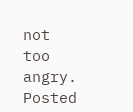not too angry.
Posted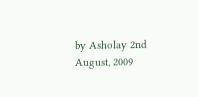by Asholay 2nd August, 2009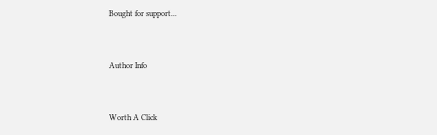Bought for support...


Author Info


Worth A Click